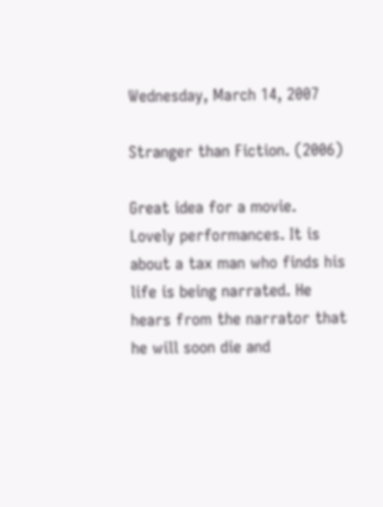Wednesday, March 14, 2007

Stranger than Fiction. (2006)

Great idea for a movie. Lovely performances. It is about a tax man who finds his life is being narrated. He hears from the narrator that he will soon die and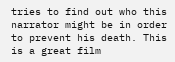tries to find out who this narrator might be in order to prevent his death. This is a great film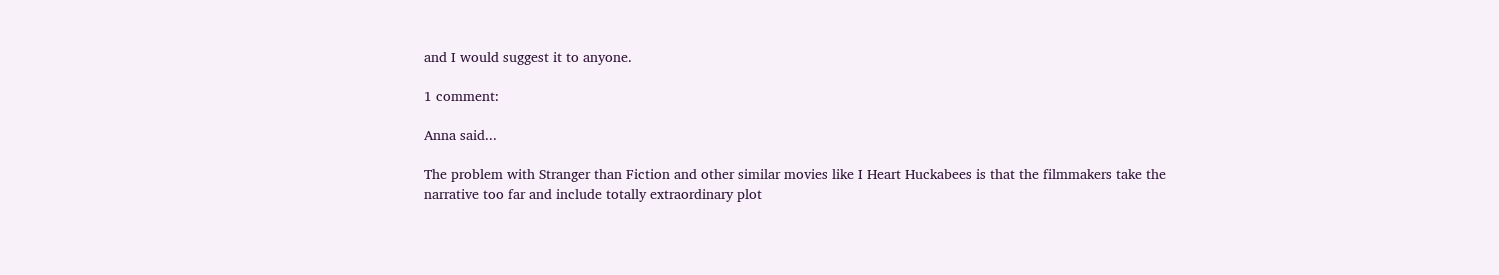and I would suggest it to anyone.

1 comment:

Anna said...

The problem with Stranger than Fiction and other similar movies like I Heart Huckabees is that the filmmakers take the narrative too far and include totally extraordinary plot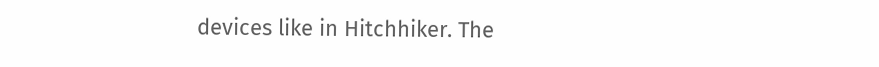devices like in Hitchhiker. The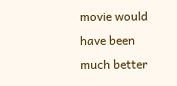movie would have been much better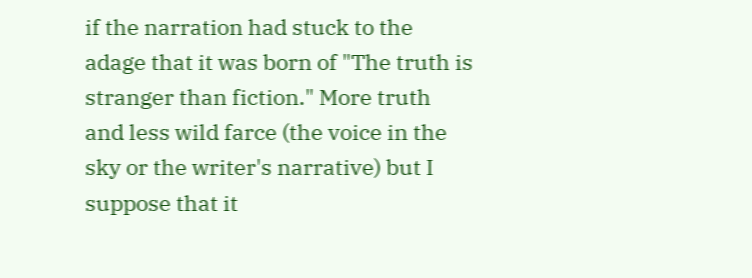if the narration had stuck to the adage that it was born of "The truth is stranger than fiction." More truth and less wild farce (the voice in the sky or the writer's narrative) but I suppose that it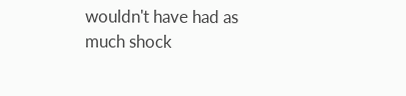wouldn't have had as much shock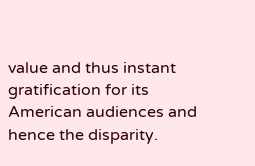value and thus instant gratification for its American audiences and hence the disparity.